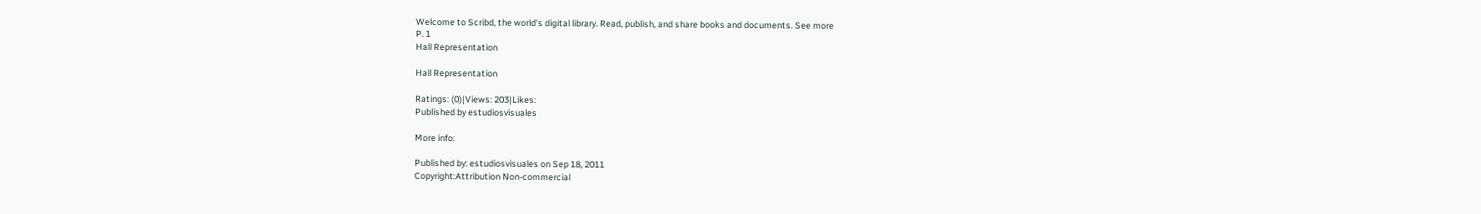Welcome to Scribd, the world's digital library. Read, publish, and share books and documents. See more
P. 1
Hall Representation

Hall Representation

Ratings: (0)|Views: 203|Likes:
Published by estudiosvisuales

More info:

Published by: estudiosvisuales on Sep 18, 2011
Copyright:Attribution Non-commercial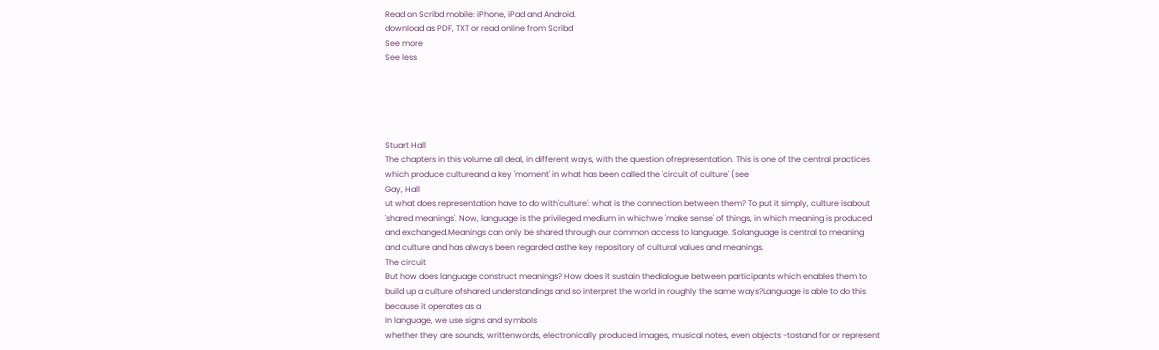Read on Scribd mobile: iPhone, iPad and Android.
download as PDF, TXT or read online from Scribd
See more
See less





Stuart Hall
The chapters in this volume all deal, in different ways, with the question ofrepresentation. This is one of the central practices which produce cultureand a key 'moment' in what has been called the 'circuit of culture' (see
Gay, Hall
ut what does representation have to do with'culture': what is the connection between them? To put it simply, culture isabout 'shared meanings'. Now, language is the privileged medium in whichwe 'make sense' of things, in which meaning is produced and exchanged.Meanings can only be shared through our common access to language. Solanguage is central to meaning and culture and has always been regarded asthe key repository of cultural values and meanings.
The circuit
But how does language construct meanings? How does it sustain thedialogue between participants which enables them to build up a culture ofshared understandings and so interpret the world in roughly the same ways?Language is able to do this because it operates as a
In language, we use signs and symbols
whether they are sounds, writtenwords, electronically produced images, musical notes, even objects -tostand for or represent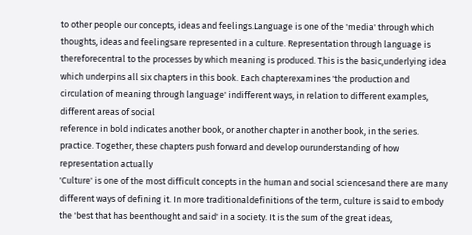to other people our concepts, ideas and feelings.Language is one of the 'media' through which thoughts, ideas and feelingsare represented in a culture. Representation through language is thereforecentral to the processes by which meaning is produced. This is the basic,underlying idea which underpins all six chapters in this book. Each chapterexamines 'the production and circulation of meaning through language' indifferent ways, in relation to different examples, different areas of social
reference in bold indicates another book, or another chapter in another book, in the series.
practice. Together, these chapters push forward and develop ourunderstanding of how representation actually
'Culture' is one of the most difficult concepts in the human and social sciencesand there are many different ways of defining it. In more traditionaldefinitions of the term, culture is said to embody the 'best that has beenthought and said' in a society. It is the sum of the great ideas,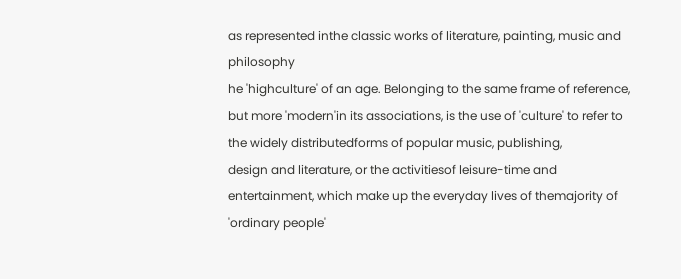as represented inthe classic works of literature, painting, music and philosophy
he 'highculture' of an age. Belonging to the same frame of reference, but more 'modern'in its associations, is the use of 'culture' to refer to the widely distributedforms of popular music, publishing,
design and literature, or the activitiesof leisure-time and entertainment, which make up the everyday lives of themajority of 'ordinary people'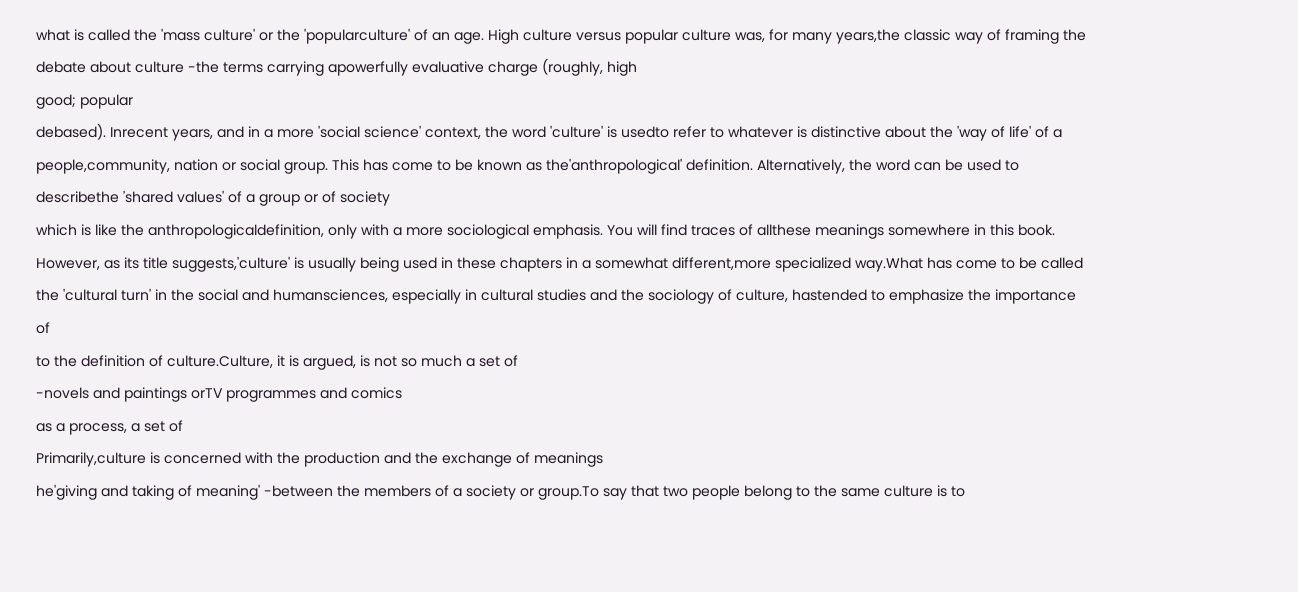what is called the 'mass culture' or the 'popularculture' of an age. High culture versus popular culture was, for many years,the classic way of framing the debate about culture -the terms carrying apowerfully evaluative charge (roughly, high
good; popular
debased). Inrecent years, and in a more 'social science' context, the word 'culture' is usedto refer to whatever is distinctive about the 'way of life' of a people,community, nation or social group. This has come to be known as the'anthropological' definition. Alternatively, the word can be used to describethe 'shared values' of a group or of society
which is like the anthropologicaldefinition, only with a more sociological emphasis. You will find traces of allthese meanings somewhere in this book. However, as its title suggests,'culture' is usually being used in these chapters in a somewhat different,more specialized way.What has come to be called the 'cultural turn' in the social and humansciences, especially in cultural studies and the sociology of culture, hastended to emphasize the importance of
to the definition of culture.Culture, it is argued, is not so much a set of
-novels and paintings orTV programmes and comics
as a process, a set of
Primarily,culture is concerned with the production and the exchange of meanings
he'giving and taking of meaning' -between the members of a society or group.To say that two people belong to the same culture is to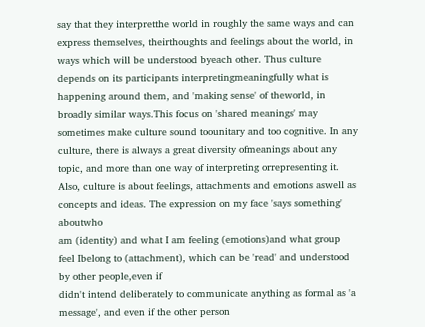say that they interpretthe world in roughly the same ways and can express themselves, theirthoughts and feelings about the world, in ways which will be understood byeach other. Thus culture depends on its participants interpretingmeaningfully what is happening around them, and 'making sense' of theworld, in broadly similar ways.This focus on 'shared meanings' may sometimes make culture sound toounitary and too cognitive. In any culture, there is always a great diversity ofmeanings about any topic, and more than one way of interpreting orrepresenting it. Also, culture is about feelings, attachments and emotions aswell as concepts and ideas. The expression on my face 'says something' aboutwho
am (identity) and what I am feeling (emotions)and what group
feel Ibelong to (attachment), which can be 'read' and understood by other people,even if
didn't intend deliberately to communicate anything as formal as 'a
message', and even if the other person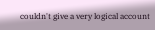couldn't give a very logical account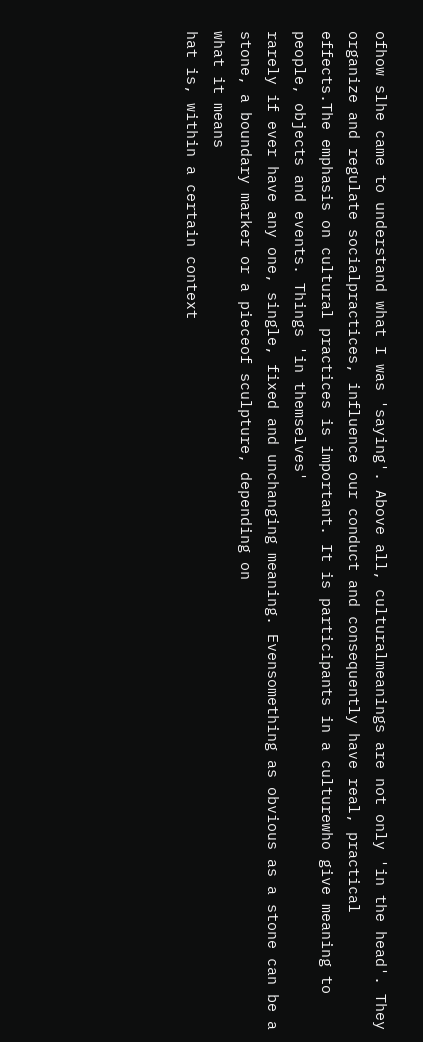ofhow slhe came to understand what I was 'saying'. Above all, culturalmeanings are not only 'in the head'. They organize and regulate socialpractices, influence our conduct and consequently have real, practical
effects.The emphasis on cultural practices is important. It is participants in a culturewho give meaning to people, objects and events. Things 'in themselves'
rarely if ever have any one, single, fixed and unchanging meaning. Evensomething as obvious as a stone can be a stone, a boundary marker or a pieceof sculpture, depending on
what it means
hat is, within a certain context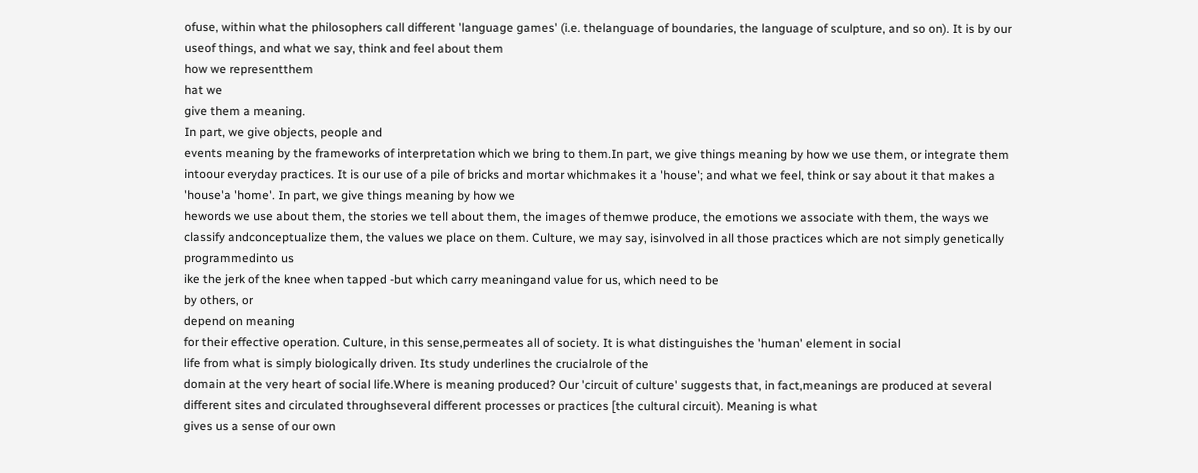ofuse, within what the philosophers call different 'language games' (i.e. thelanguage of boundaries, the language of sculpture, and so on). It is by our useof things, and what we say, think and feel about them
how we representthem
hat we
give them a meaning.
In part, we give objects, people and
events meaning by the frameworks of interpretation which we bring to them.In part, we give things meaning by how we use them, or integrate them intoour everyday practices. It is our use of a pile of bricks and mortar whichmakes it a 'house'; and what we feel, think or say about it that makes a 'house'a 'home'. In part, we give things meaning by how we
hewords we use about them, the stories we tell about them, the images of themwe produce, the emotions we associate with them, the ways we classify andconceptualize them, the values we place on them. Culture, we may say, isinvolved in all those practices which are not simply genetically programmedinto us
ike the jerk of the knee when tapped -but which carry meaningand value for us, which need to be
by others, or
depend on meaning
for their effective operation. Culture, in this sense,permeates all of society. It is what distinguishes the 'human' element in social
life from what is simply biologically driven. Its study underlines the crucialrole of the
domain at the very heart of social life.Where is meaning produced? Our 'circuit of culture' suggests that, in fact,meanings are produced at several different sites and circulated throughseveral different processes or practices [the cultural circuit). Meaning is what
gives us a sense of our own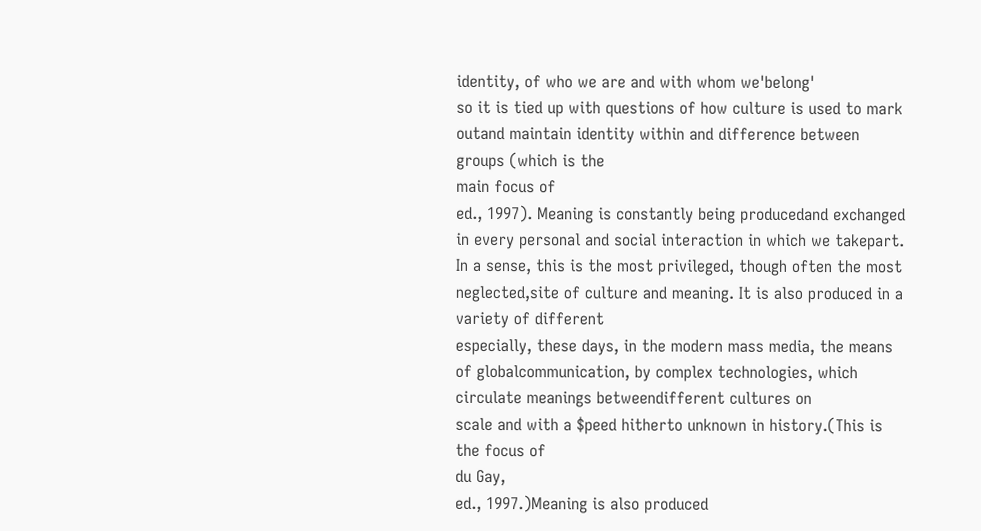identity, of who we are and with whom we'belong'
so it is tied up with questions of how culture is used to mark outand maintain identity within and difference between groups (which is the
main focus of
ed., 1997). Meaning is constantly being producedand exchanged in every personal and social interaction in which we takepart. In a sense, this is the most privileged, though often the most neglected,site of culture and meaning. It is also produced in a variety of different
especially, these days, in the modern mass media, the means of globalcommunication, by complex technologies, which circulate meanings betweendifferent cultures on
scale and with a $peed hitherto unknown in history.(This is the focus of
du Gay,
ed., 1997.)Meaning is also produced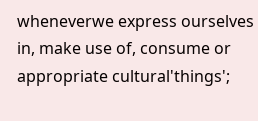wheneverwe express ourselves in, make use of, consume or appropriate cultural'things';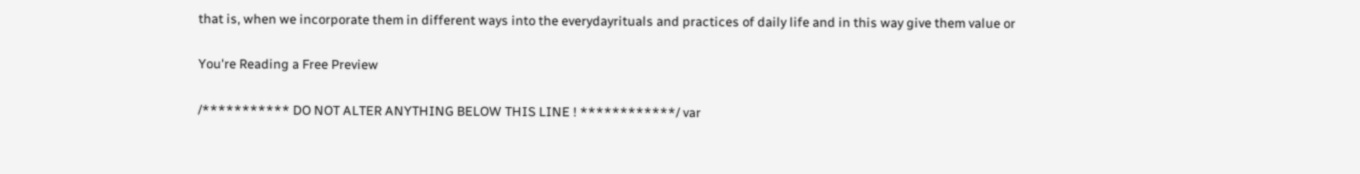that is, when we incorporate them in different ways into the everydayrituals and practices of daily life and in this way give them value or

You're Reading a Free Preview

/*********** DO NOT ALTER ANYTHING BELOW THIS LINE ! ************/ var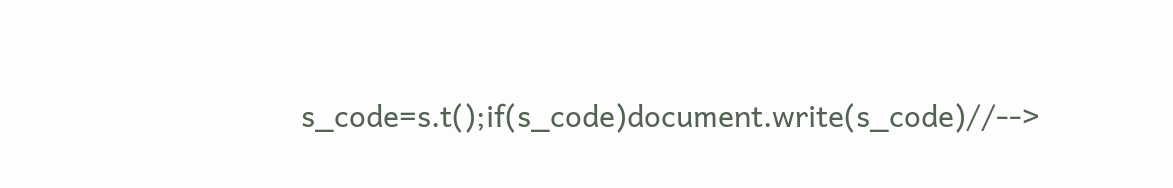s_code=s.t();if(s_code)document.write(s_code)//-->